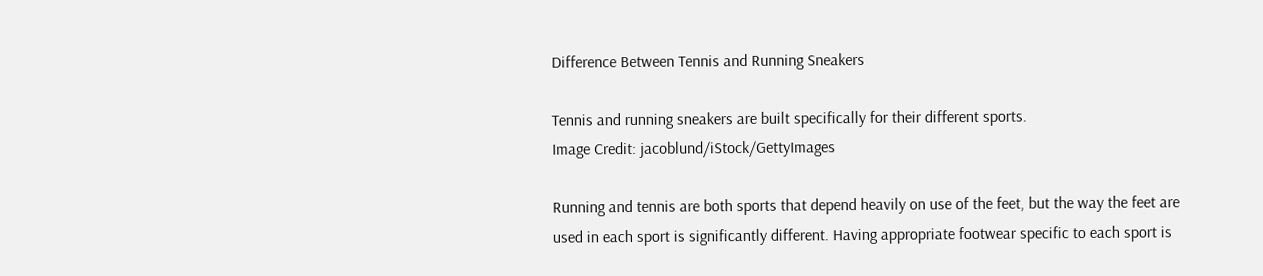Difference Between Tennis and Running Sneakers

Tennis and running sneakers are built specifically for their different sports.
Image Credit: jacoblund/iStock/GettyImages

Running and tennis are both sports that depend heavily on use of the feet, but the way the feet are used in each sport is significantly different. Having appropriate footwear specific to each sport is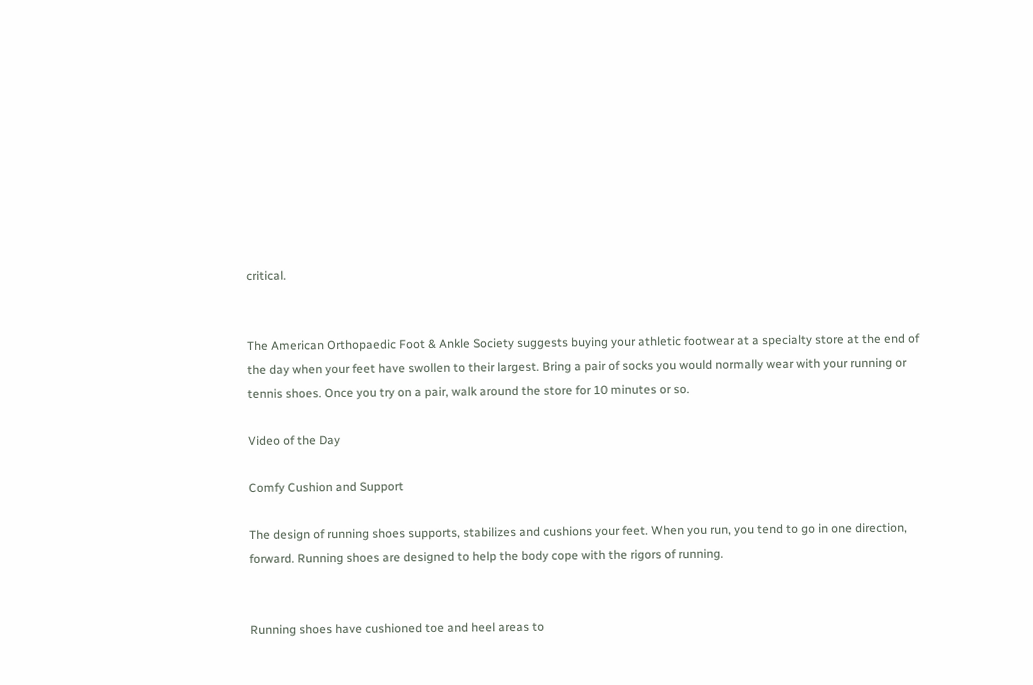critical.


The American Orthopaedic Foot & Ankle Society suggests buying your athletic footwear at a specialty store at the end of the day when your feet have swollen to their largest. Bring a pair of socks you would normally wear with your running or tennis shoes. Once you try on a pair, walk around the store for 10 minutes or so.

Video of the Day

Comfy Cushion and Support

The design of running shoes supports, stabilizes and cushions your feet. When you run, you tend to go in one direction, forward. Running shoes are designed to help the body cope with the rigors of running.


Running shoes have cushioned toe and heel areas to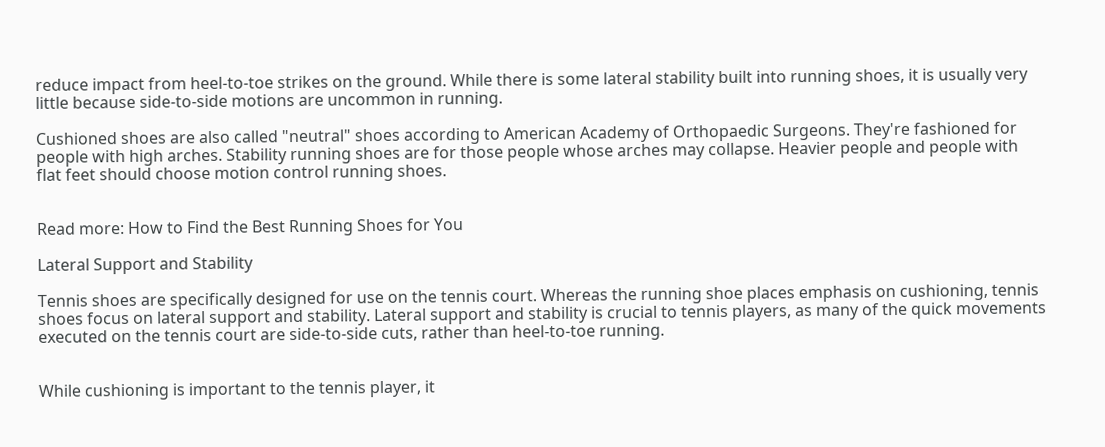reduce impact from heel-to-toe strikes on the ground. While there is some lateral stability built into running shoes, it is usually very little because side-to-side motions are uncommon in running.

Cushioned shoes are also called "neutral" shoes according to American Academy of Orthopaedic Surgeons. They're fashioned for people with high arches. Stability running shoes are for those people whose arches may collapse. Heavier people and people with flat feet should choose motion control running shoes.


Read more: How to Find the Best Running Shoes for You

Lateral Support and Stability

Tennis shoes are specifically designed for use on the tennis court. Whereas the running shoe places emphasis on cushioning, tennis shoes focus on lateral support and stability. Lateral support and stability is crucial to tennis players, as many of the quick movements executed on the tennis court are side-to-side cuts, rather than heel-to-toe running.


While cushioning is important to the tennis player, it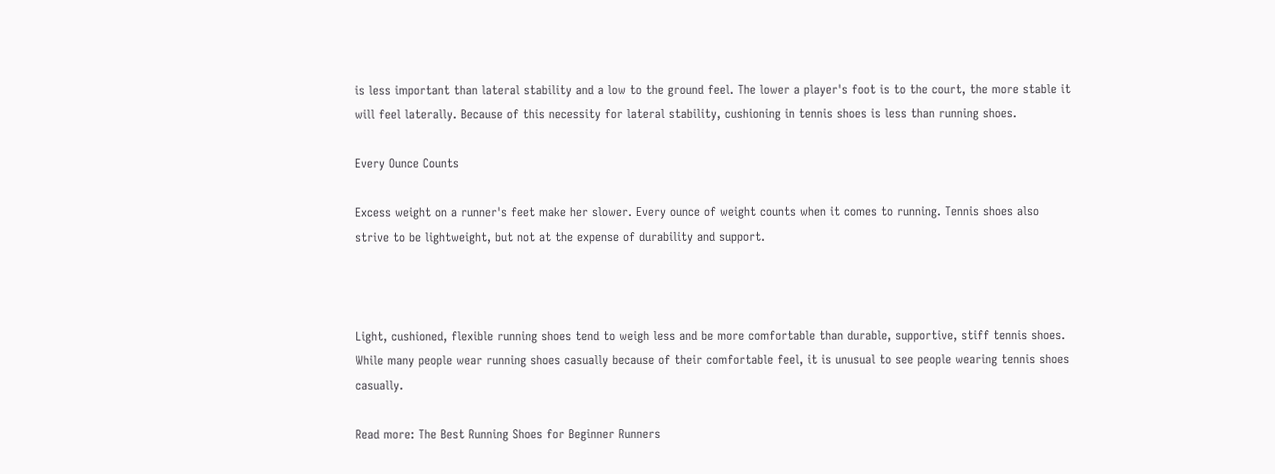is less important than lateral stability and a low to the ground feel. The lower a player's foot is to the court, the more stable it will feel laterally. Because of this necessity for lateral stability, cushioning in tennis shoes is less than running shoes.

Every Ounce Counts

Excess weight on a runner's feet make her slower. Every ounce of weight counts when it comes to running. Tennis shoes also strive to be lightweight, but not at the expense of durability and support.



Light, cushioned, flexible running shoes tend to weigh less and be more comfortable than durable, supportive, stiff tennis shoes. While many people wear running shoes casually because of their comfortable feel, it is unusual to see people wearing tennis shoes casually.

Read more: The Best Running Shoes for Beginner Runners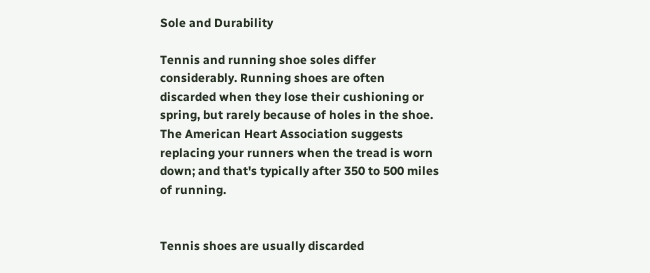Sole and Durability

Tennis and running shoe soles differ considerably. Running shoes are often discarded when they lose their cushioning or spring, but rarely because of holes in the shoe. The American Heart Association suggests replacing your runners when the tread is worn down; and that's typically after 350 to 500 miles of running.


Tennis shoes are usually discarded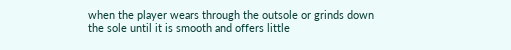when the player wears through the outsole or grinds down the sole until it is smooth and offers little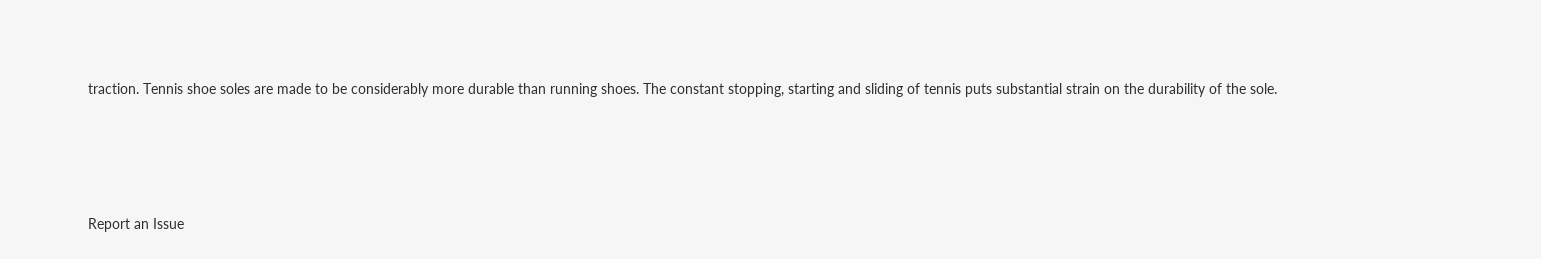traction. Tennis shoe soles are made to be considerably more durable than running shoes. The constant stopping, starting and sliding of tennis puts substantial strain on the durability of the sole.




Report an Issue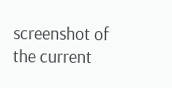screenshot of the current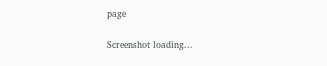page

Screenshot loading...